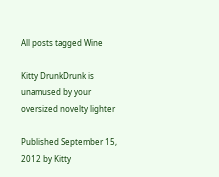All posts tagged Wine

Kitty DrunkDrunk is unamused by your oversized novelty lighter

Published September 15, 2012 by Kitty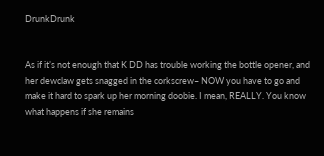DrunkDrunk


As if it’s not enough that K DD has trouble working the bottle opener, and her dewclaw gets snagged in the corkscrew– NOW you have to go and make it hard to spark up her morning doobie. I mean, REALLY. You know what happens if she remains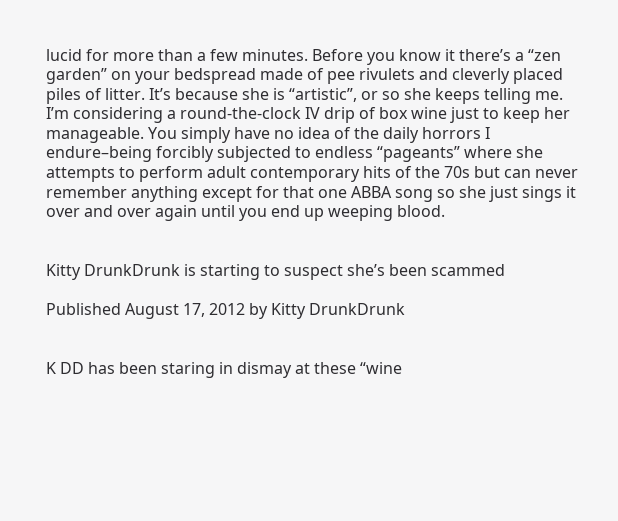lucid for more than a few minutes. Before you know it there’s a “zen garden” on your bedspread made of pee rivulets and cleverly placed piles of litter. It’s because she is “artistic”, or so she keeps telling me. I’m considering a round-the-clock IV drip of box wine just to keep her manageable. You simply have no idea of the daily horrors I endure–being forcibly subjected to endless “pageants” where she attempts to perform adult contemporary hits of the 70s but can never remember anything except for that one ABBA song so she just sings it over and over again until you end up weeping blood.


Kitty DrunkDrunk is starting to suspect she’s been scammed

Published August 17, 2012 by Kitty DrunkDrunk


K DD has been staring in dismay at these “wine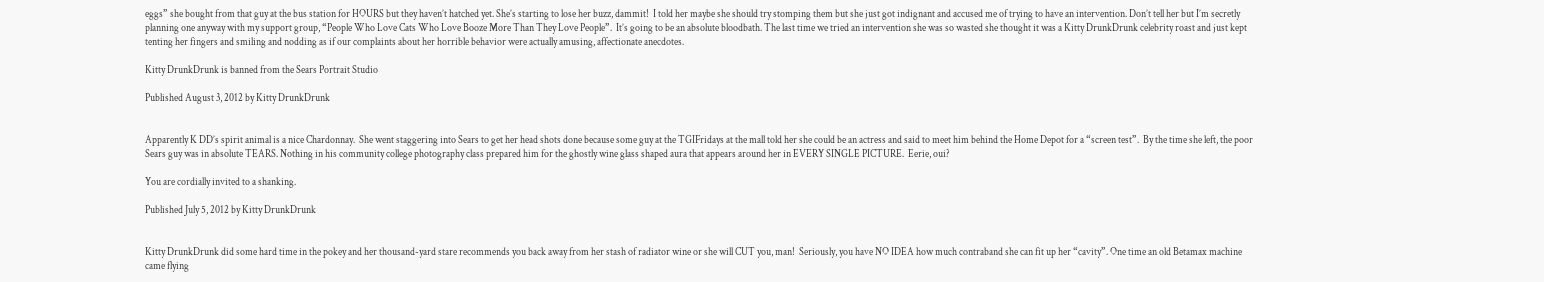eggs” she bought from that guy at the bus station for HOURS but they haven’t hatched yet. She’s starting to lose her buzz, dammit!  I told her maybe she should try stomping them but she just got indignant and accused me of trying to have an intervention. Don’t tell her but I’m secretly planning one anyway with my support group, “People Who Love Cats Who Love Booze More Than They Love People”.  It’s going to be an absolute bloodbath. The last time we tried an intervention she was so wasted she thought it was a Kitty DrunkDrunk celebrity roast and just kept tenting her fingers and smiling and nodding as if our complaints about her horrible behavior were actually amusing, affectionate anecdotes.

Kitty DrunkDrunk is banned from the Sears Portrait Studio

Published August 3, 2012 by Kitty DrunkDrunk


Apparently K DD’s spirit animal is a nice Chardonnay.  She went staggering into Sears to get her head shots done because some guy at the TGIFridays at the mall told her she could be an actress and said to meet him behind the Home Depot for a “screen test”.  By the time she left, the poor Sears guy was in absolute TEARS. Nothing in his community college photography class prepared him for the ghostly wine glass shaped aura that appears around her in EVERY SINGLE PICTURE.  Eerie, oui?

You are cordially invited to a shanking.

Published July 5, 2012 by Kitty DrunkDrunk


Kitty DrunkDrunk did some hard time in the pokey and her thousand-yard stare recommends you back away from her stash of radiator wine or she will CUT you, man!  Seriously, you have NO IDEA how much contraband she can fit up her “cavity”. One time an old Betamax machine came flying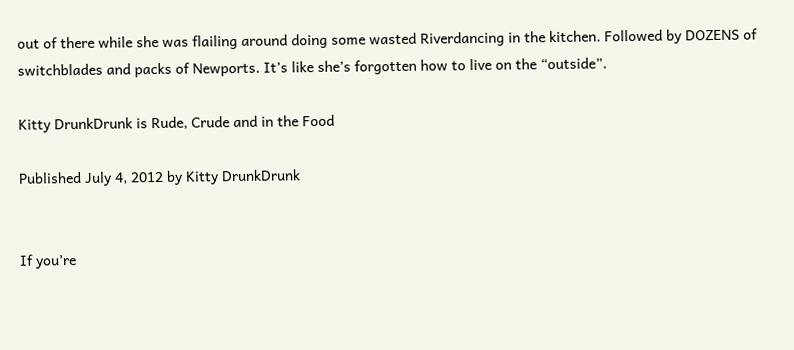out of there while she was flailing around doing some wasted Riverdancing in the kitchen. Followed by DOZENS of switchblades and packs of Newports. It’s like she’s forgotten how to live on the “outside”.

Kitty DrunkDrunk is Rude, Crude and in the Food

Published July 4, 2012 by Kitty DrunkDrunk


If you’re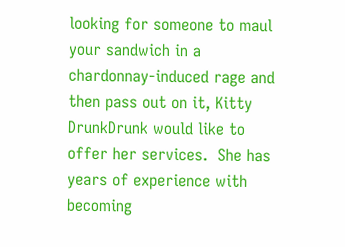looking for someone to maul your sandwich in a chardonnay-induced rage and then pass out on it, Kitty DrunkDrunk would like to offer her services.  She has years of experience with becoming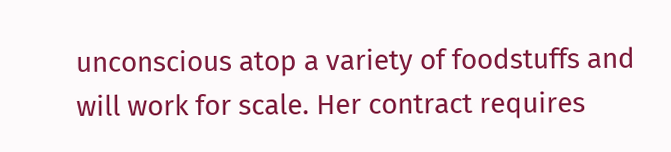unconscious atop a variety of foodstuffs and will work for scale. Her contract requires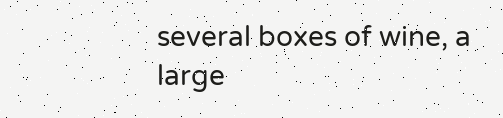several boxes of wine, a large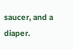saucer, and a diaper.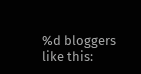%d bloggers like this: